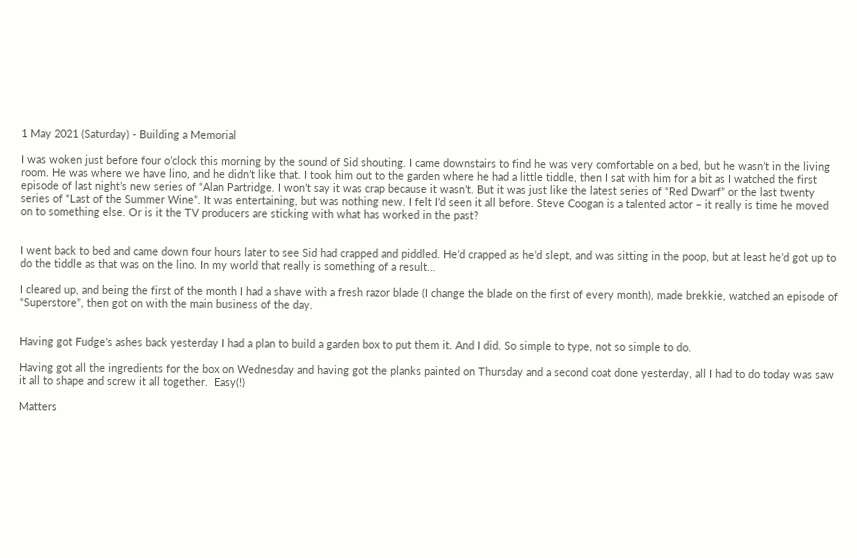1 May 2021 (Saturday) - Building a Memorial

I was woken just before four o’clock this morning by the sound of Sid shouting. I came downstairs to find he was very comfortable on a bed, but he wasn’t in the living room. He was where we have lino, and he didn’t like that. I took him out to the garden where he had a little tiddle, then I sat with him for a bit as I watched the first episode of last night’s new series of “Alan Partridge. I won’t say it was crap because it wasn’t. But it was just like the latest series of “Red Dwarf” or the last twenty series of “Last of the Summer Wine”. It was entertaining, but was nothing new. I felt I’d seen it all before. Steve Coogan is a talented actor – it really is time he moved on to something else. Or is it the TV producers are sticking with what has worked in the past?


I went back to bed and came down four hours later to see Sid had crapped and piddled. He’d crapped as he’d slept, and was sitting in the poop, but at least he’d got up to do the tiddle as that was on the lino. In my world that really is something of a result…

I cleared up, and being the first of the month I had a shave with a fresh razor blade (I change the blade on the first of every month), made brekkie, watched an episode of “Superstore”, then got on with the main business of the day.


Having got Fudge’s ashes back yesterday I had a plan to build a garden box to put them it. And I did. So simple to type, not so simple to do.

Having got all the ingredients for the box on Wednesday and having got the planks painted on Thursday and a second coat done yesterday, all I had to do today was saw it all to shape and screw it all together.  Easy(!)

Matters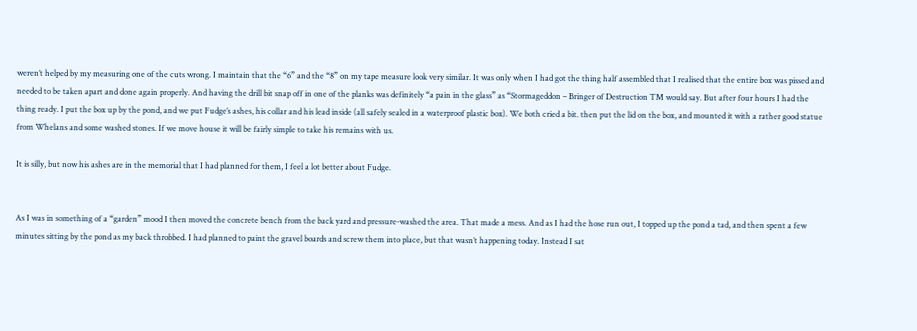weren’t helped by my measuring one of the cuts wrong. I maintain that the “6” and the “8” on my tape measure look very similar. It was only when I had got the thing half assembled that I realised that the entire box was pissed and needed to be taken apart and done again properly. And having the drill bit snap off in one of the planks was definitely “a pain in the glass” as “Stormageddon – Bringer of Destruction TM would say. But after four hours I had the thing ready. I put the box up by the pond, and we put Fudge’s ashes, his collar and his lead inside (all safely sealed in a waterproof plastic box). We both cried a bit. then put the lid on the box, and mounted it with a rather good statue from Whelans and some washed stones. If we move house it will be fairly simple to take his remains with us.

It is silly, but now his ashes are in the memorial that I had planned for them, I feel a lot better about Fudge.


As I was in something of a “garden” mood I then moved the concrete bench from the back yard and pressure-washed the area. That made a mess. And as I had the hose run out, I topped up the pond a tad, and then spent a few minutes sitting by the pond as my back throbbed. I had planned to paint the gravel boards and screw them into place, but that wasn’t happening today. Instead I sat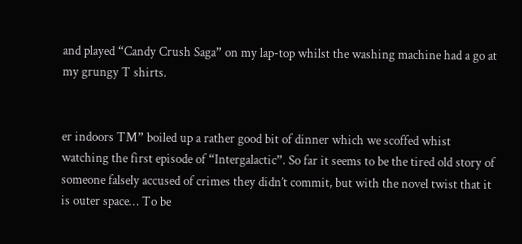and played “Candy Crush Saga” on my lap-top whilst the washing machine had a go at my grungy T shirts.


er indoors TM” boiled up a rather good bit of dinner which we scoffed whist watching the first episode of “Intergalactic”. So far it seems to be the tired old story of someone falsely accused of crimes they didn’t commit, but with the novel twist that it is outer space… To be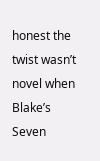honest the twist wasn’t novel when Blake’s Seven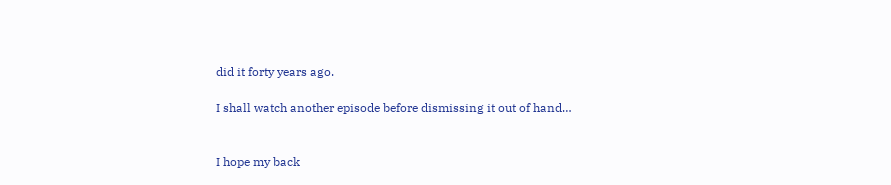did it forty years ago.

I shall watch another episode before dismissing it out of hand…


I hope my back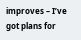improves – I’ve got plans for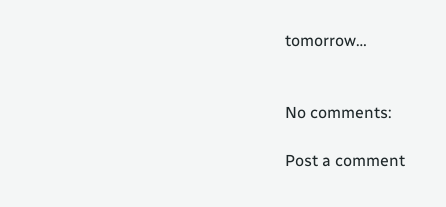tomorrow…


No comments:

Post a comment